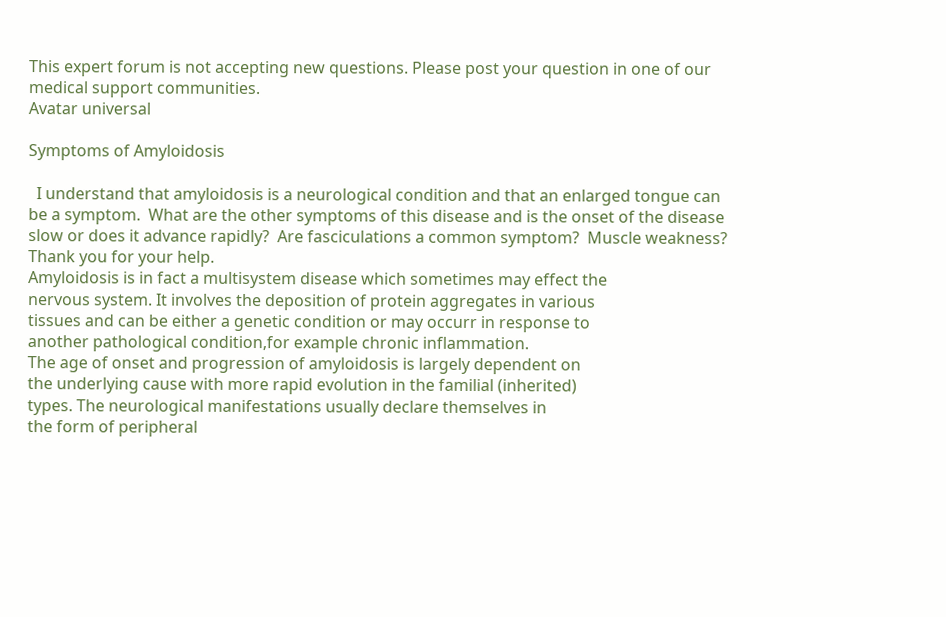This expert forum is not accepting new questions. Please post your question in one of our medical support communities.
Avatar universal

Symptoms of Amyloidosis

  I understand that amyloidosis is a neurological condition and that an enlarged tongue can be a symptom.  What are the other symptoms of this disease and is the onset of the disease slow or does it advance rapidly?  Are fasciculations a common symptom?  Muscle weakness?  Thank you for your help.
Amyloidosis is in fact a multisystem disease which sometimes may effect the
nervous system. It involves the deposition of protein aggregates in various
tissues and can be either a genetic condition or may occurr in response to
another pathological condition,for example chronic inflammation.
The age of onset and progression of amyloidosis is largely dependent on
the underlying cause with more rapid evolution in the familial (inherited)
types. The neurological manifestations usually declare themselves in
the form of peripheral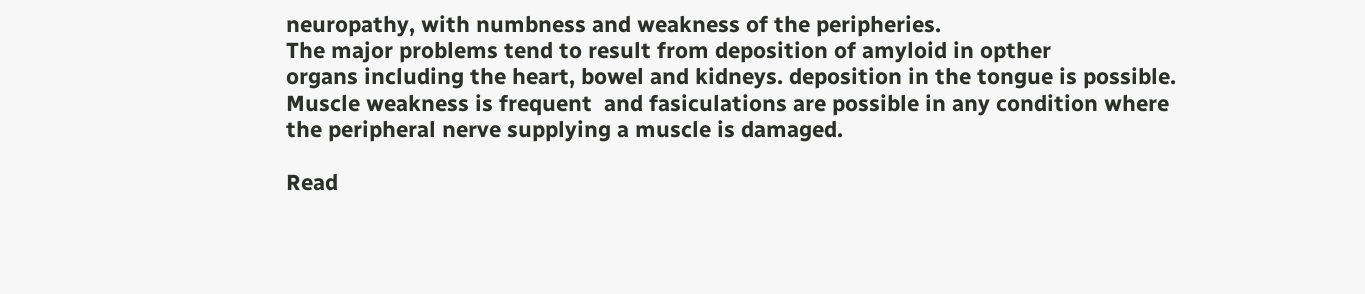neuropathy, with numbness and weakness of the peripheries.
The major problems tend to result from deposition of amyloid in opther
organs including the heart, bowel and kidneys. deposition in the tongue is possible.
Muscle weakness is frequent  and fasiculations are possible in any condition where
the peripheral nerve supplying a muscle is damaged.

Read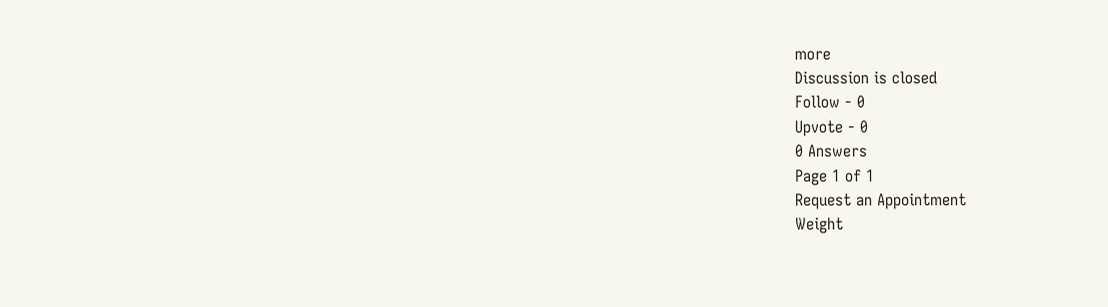more
Discussion is closed
Follow - 0
Upvote - 0
0 Answers
Page 1 of 1
Request an Appointment
Weight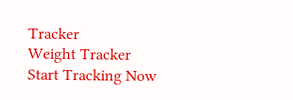Tracker
Weight Tracker
Start Tracking Now